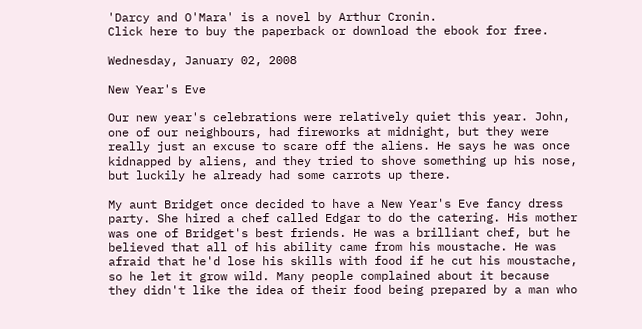'Darcy and O'Mara' is a novel by Arthur Cronin.
Click here to buy the paperback or download the ebook for free.

Wednesday, January 02, 2008

New Year's Eve

Our new year's celebrations were relatively quiet this year. John, one of our neighbours, had fireworks at midnight, but they were really just an excuse to scare off the aliens. He says he was once kidnapped by aliens, and they tried to shove something up his nose, but luckily he already had some carrots up there.

My aunt Bridget once decided to have a New Year's Eve fancy dress party. She hired a chef called Edgar to do the catering. His mother was one of Bridget's best friends. He was a brilliant chef, but he believed that all of his ability came from his moustache. He was afraid that he'd lose his skills with food if he cut his moustache, so he let it grow wild. Many people complained about it because they didn't like the idea of their food being prepared by a man who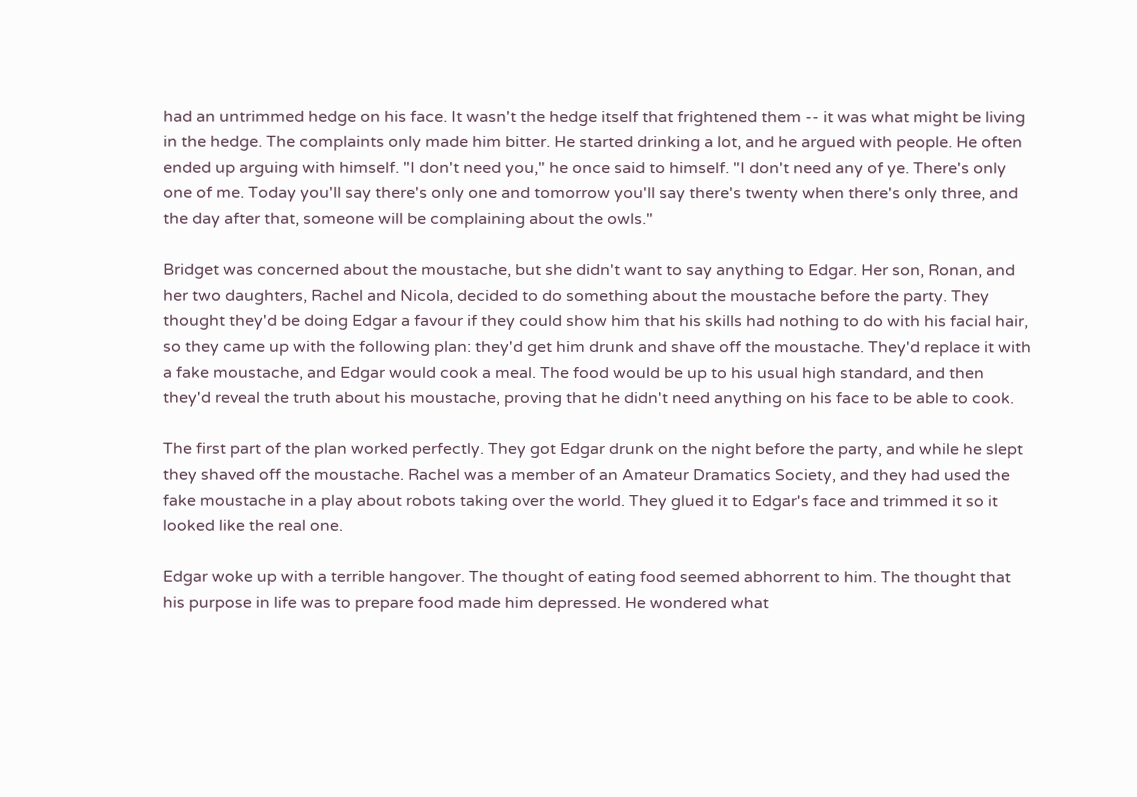had an untrimmed hedge on his face. It wasn't the hedge itself that frightened them -- it was what might be living in the hedge. The complaints only made him bitter. He started drinking a lot, and he argued with people. He often ended up arguing with himself. "I don't need you," he once said to himself. "I don't need any of ye. There's only one of me. Today you'll say there's only one and tomorrow you'll say there's twenty when there's only three, and the day after that, someone will be complaining about the owls."

Bridget was concerned about the moustache, but she didn't want to say anything to Edgar. Her son, Ronan, and her two daughters, Rachel and Nicola, decided to do something about the moustache before the party. They thought they'd be doing Edgar a favour if they could show him that his skills had nothing to do with his facial hair, so they came up with the following plan: they'd get him drunk and shave off the moustache. They'd replace it with a fake moustache, and Edgar would cook a meal. The food would be up to his usual high standard, and then they'd reveal the truth about his moustache, proving that he didn't need anything on his face to be able to cook.

The first part of the plan worked perfectly. They got Edgar drunk on the night before the party, and while he slept they shaved off the moustache. Rachel was a member of an Amateur Dramatics Society, and they had used the fake moustache in a play about robots taking over the world. They glued it to Edgar's face and trimmed it so it looked like the real one.

Edgar woke up with a terrible hangover. The thought of eating food seemed abhorrent to him. The thought that his purpose in life was to prepare food made him depressed. He wondered what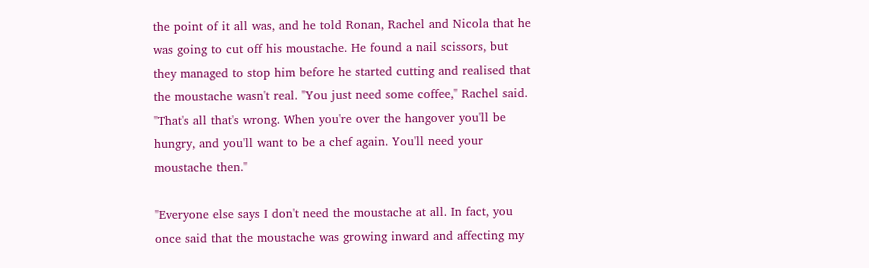the point of it all was, and he told Ronan, Rachel and Nicola that he was going to cut off his moustache. He found a nail scissors, but they managed to stop him before he started cutting and realised that the moustache wasn't real. "You just need some coffee," Rachel said. "That's all that's wrong. When you're over the hangover you'll be hungry, and you'll want to be a chef again. You'll need your moustache then."

"Everyone else says I don't need the moustache at all. In fact, you once said that the moustache was growing inward and affecting my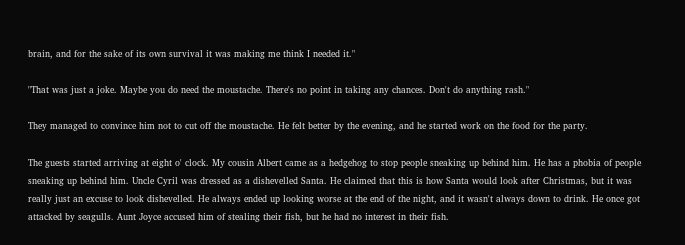brain, and for the sake of its own survival it was making me think I needed it."

"That was just a joke. Maybe you do need the moustache. There's no point in taking any chances. Don't do anything rash."

They managed to convince him not to cut off the moustache. He felt better by the evening, and he started work on the food for the party.

The guests started arriving at eight o' clock. My cousin Albert came as a hedgehog to stop people sneaking up behind him. He has a phobia of people sneaking up behind him. Uncle Cyril was dressed as a dishevelled Santa. He claimed that this is how Santa would look after Christmas, but it was really just an excuse to look dishevelled. He always ended up looking worse at the end of the night, and it wasn't always down to drink. He once got attacked by seagulls. Aunt Joyce accused him of stealing their fish, but he had no interest in their fish.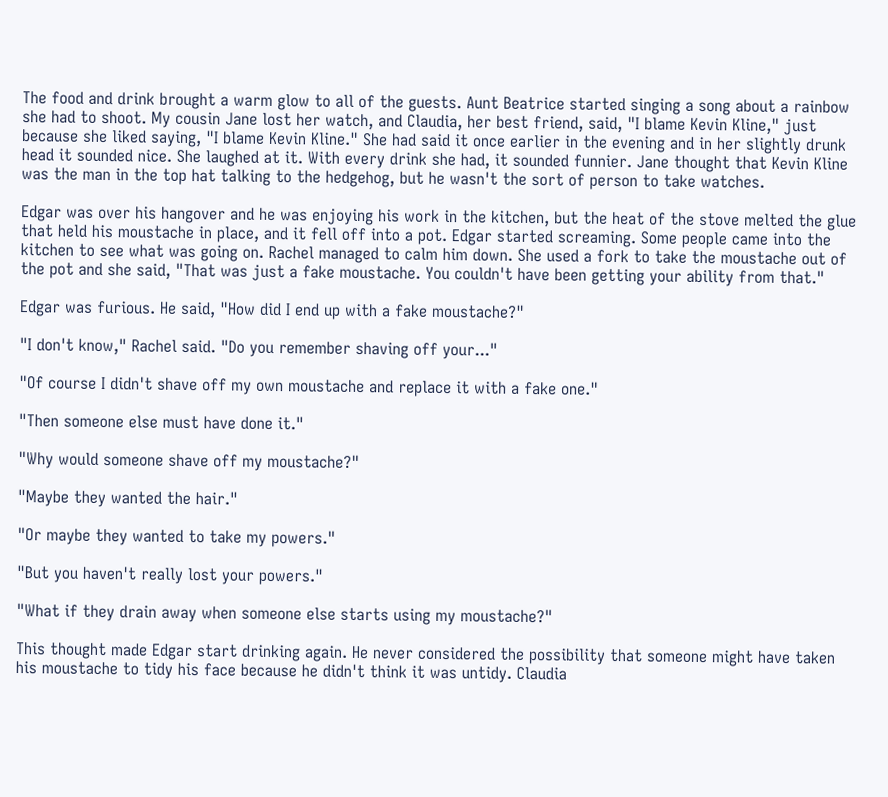The food and drink brought a warm glow to all of the guests. Aunt Beatrice started singing a song about a rainbow she had to shoot. My cousin Jane lost her watch, and Claudia, her best friend, said, "I blame Kevin Kline," just because she liked saying, "I blame Kevin Kline." She had said it once earlier in the evening and in her slightly drunk head it sounded nice. She laughed at it. With every drink she had, it sounded funnier. Jane thought that Kevin Kline was the man in the top hat talking to the hedgehog, but he wasn't the sort of person to take watches.

Edgar was over his hangover and he was enjoying his work in the kitchen, but the heat of the stove melted the glue that held his moustache in place, and it fell off into a pot. Edgar started screaming. Some people came into the kitchen to see what was going on. Rachel managed to calm him down. She used a fork to take the moustache out of the pot and she said, "That was just a fake moustache. You couldn't have been getting your ability from that."

Edgar was furious. He said, "How did I end up with a fake moustache?"

"I don't know," Rachel said. "Do you remember shaving off your..."

"Of course I didn't shave off my own moustache and replace it with a fake one."

"Then someone else must have done it."

"Why would someone shave off my moustache?"

"Maybe they wanted the hair."

"Or maybe they wanted to take my powers."

"But you haven't really lost your powers."

"What if they drain away when someone else starts using my moustache?"

This thought made Edgar start drinking again. He never considered the possibility that someone might have taken his moustache to tidy his face because he didn't think it was untidy. Claudia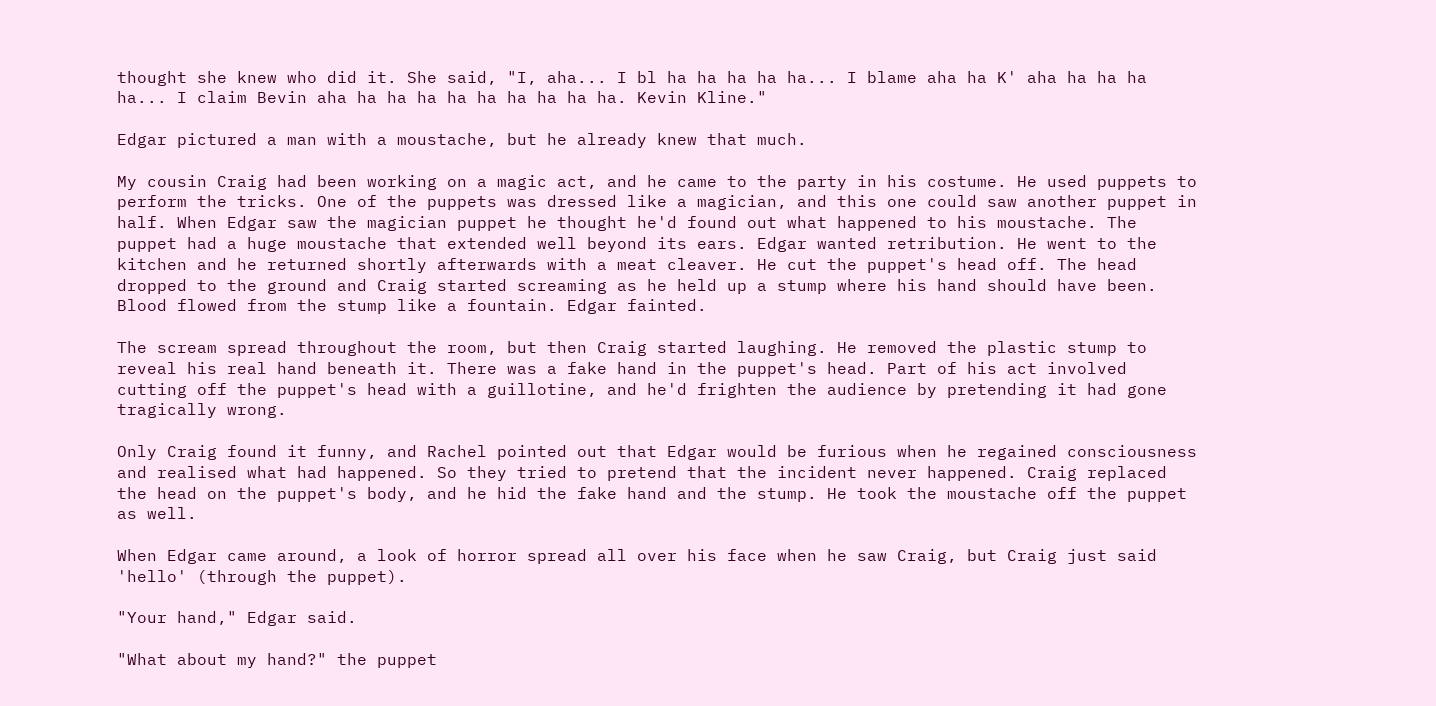thought she knew who did it. She said, "I, aha... I bl ha ha ha ha ha... I blame aha ha K' aha ha ha ha ha... I claim Bevin aha ha ha ha ha ha ha ha ha ha. Kevin Kline."

Edgar pictured a man with a moustache, but he already knew that much.

My cousin Craig had been working on a magic act, and he came to the party in his costume. He used puppets to perform the tricks. One of the puppets was dressed like a magician, and this one could saw another puppet in half. When Edgar saw the magician puppet he thought he'd found out what happened to his moustache. The puppet had a huge moustache that extended well beyond its ears. Edgar wanted retribution. He went to the kitchen and he returned shortly afterwards with a meat cleaver. He cut the puppet's head off. The head dropped to the ground and Craig started screaming as he held up a stump where his hand should have been. Blood flowed from the stump like a fountain. Edgar fainted.

The scream spread throughout the room, but then Craig started laughing. He removed the plastic stump to reveal his real hand beneath it. There was a fake hand in the puppet's head. Part of his act involved cutting off the puppet's head with a guillotine, and he'd frighten the audience by pretending it had gone tragically wrong.

Only Craig found it funny, and Rachel pointed out that Edgar would be furious when he regained consciousness and realised what had happened. So they tried to pretend that the incident never happened. Craig replaced the head on the puppet's body, and he hid the fake hand and the stump. He took the moustache off the puppet as well.

When Edgar came around, a look of horror spread all over his face when he saw Craig, but Craig just said 'hello' (through the puppet).

"Your hand," Edgar said.

"What about my hand?" the puppet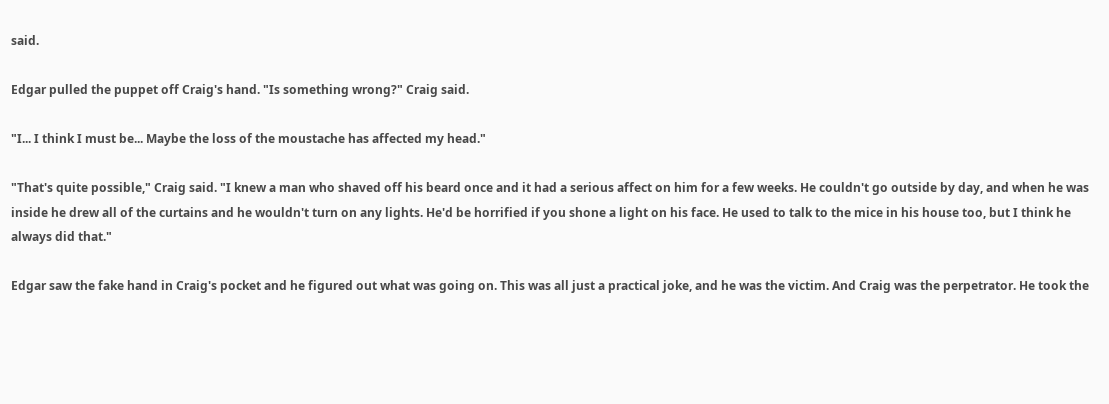said.

Edgar pulled the puppet off Craig's hand. "Is something wrong?" Craig said.

"I... I think I must be... Maybe the loss of the moustache has affected my head."

"That's quite possible," Craig said. "I knew a man who shaved off his beard once and it had a serious affect on him for a few weeks. He couldn't go outside by day, and when he was inside he drew all of the curtains and he wouldn't turn on any lights. He'd be horrified if you shone a light on his face. He used to talk to the mice in his house too, but I think he always did that."

Edgar saw the fake hand in Craig's pocket and he figured out what was going on. This was all just a practical joke, and he was the victim. And Craig was the perpetrator. He took the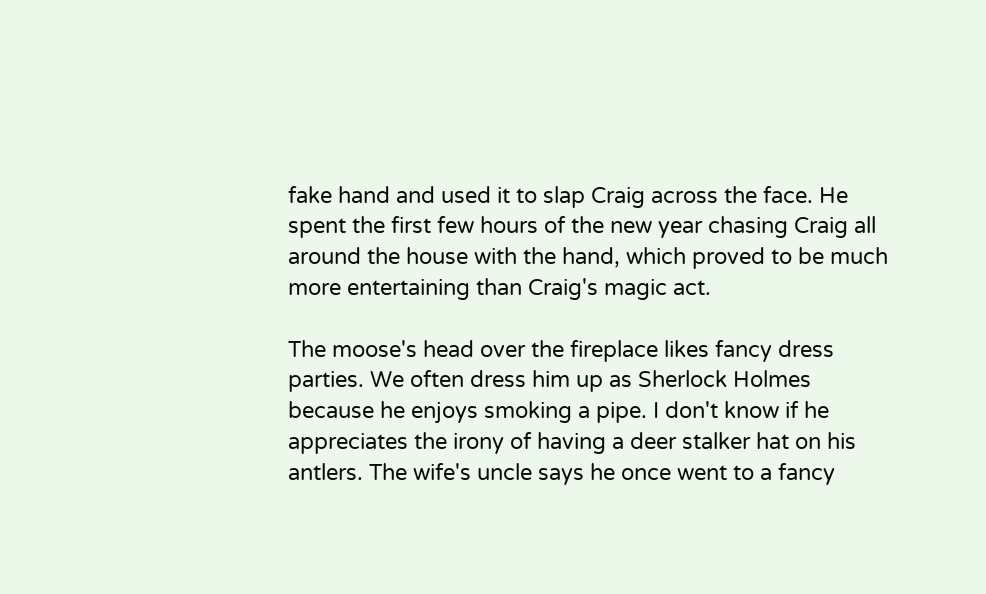fake hand and used it to slap Craig across the face. He spent the first few hours of the new year chasing Craig all around the house with the hand, which proved to be much more entertaining than Craig's magic act.

The moose's head over the fireplace likes fancy dress parties. We often dress him up as Sherlock Holmes because he enjoys smoking a pipe. I don't know if he appreciates the irony of having a deer stalker hat on his antlers. The wife's uncle says he once went to a fancy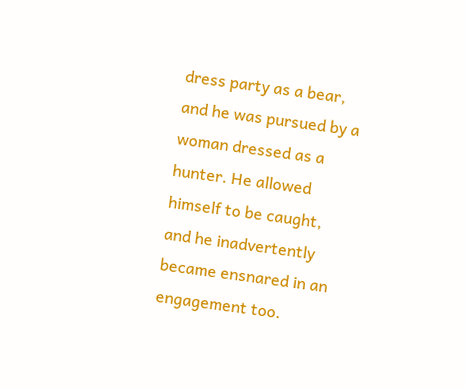dress party as a bear, and he was pursued by a woman dressed as a hunter. He allowed himself to be caught, and he inadvertently became ensnared in an engagement too.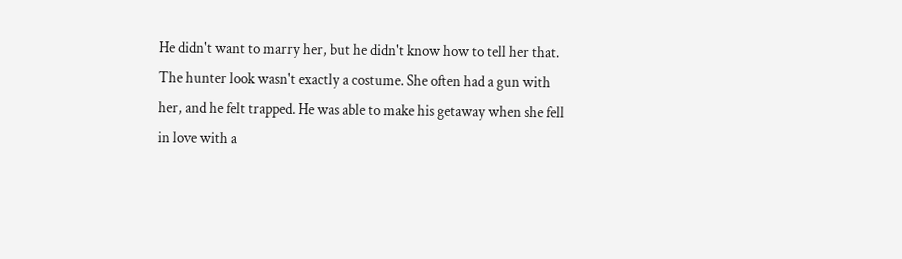He didn't want to marry her, but he didn't know how to tell her that. The hunter look wasn't exactly a costume. She often had a gun with her, and he felt trapped. He was able to make his getaway when she fell in love with a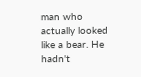man who actually looked like a bear. He hadn't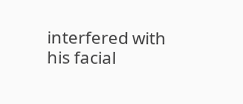interfered with his facial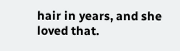hair in years, and she loved that.